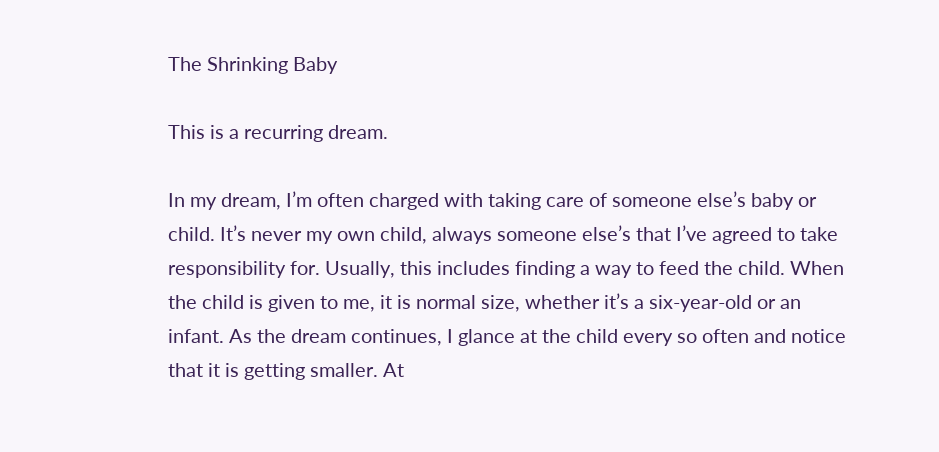The Shrinking Baby

This is a recurring dream.

In my dream, I’m often charged with taking care of someone else’s baby or child. It’s never my own child, always someone else’s that I’ve agreed to take responsibility for. Usually, this includes finding a way to feed the child. When the child is given to me, it is normal size, whether it’s a six-year-old or an infant. As the dream continues, I glance at the child every so often and notice that it is getting smaller. At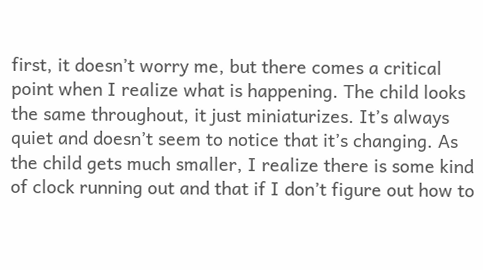first, it doesn’t worry me, but there comes a critical point when I realize what is happening. The child looks the same throughout, it just miniaturizes. It’s always quiet and doesn’t seem to notice that it’s changing. As the child gets much smaller, I realize there is some kind of clock running out and that if I don’t figure out how to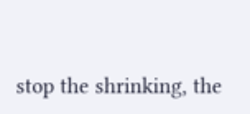stop the shrinking, the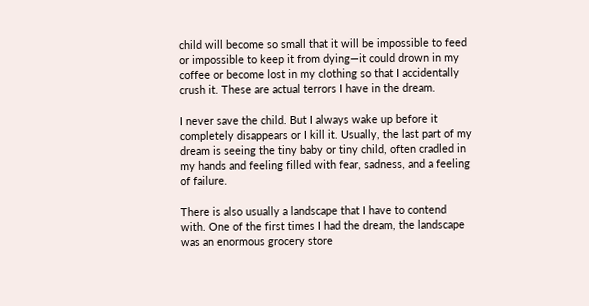child will become so small that it will be impossible to feed or impossible to keep it from dying—it could drown in my coffee or become lost in my clothing so that I accidentally crush it. These are actual terrors I have in the dream.

I never save the child. But I always wake up before it completely disappears or I kill it. Usually, the last part of my dream is seeing the tiny baby or tiny child, often cradled in my hands and feeling filled with fear, sadness, and a feeling of failure.

There is also usually a landscape that I have to contend with. One of the first times I had the dream, the landscape was an enormous grocery store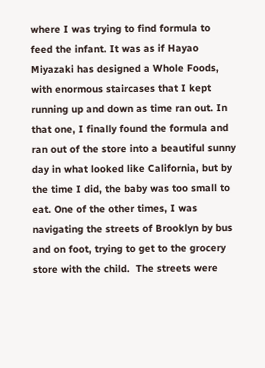where I was trying to find formula to feed the infant. It was as if Hayao Miyazaki has designed a Whole Foods, with enormous staircases that I kept running up and down as time ran out. In that one, I finally found the formula and ran out of the store into a beautiful sunny day in what looked like California, but by the time I did, the baby was too small to eat. One of the other times, I was navigating the streets of Brooklyn by bus and on foot, trying to get to the grocery store with the child.  The streets were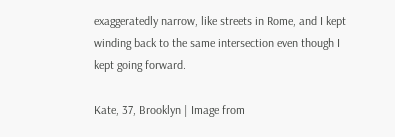exaggeratedly narrow, like streets in Rome, and I kept winding back to the same intersection even though I kept going forward.

Kate, 37, Brooklyn | Image from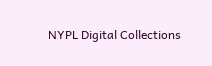NYPL Digital Collections